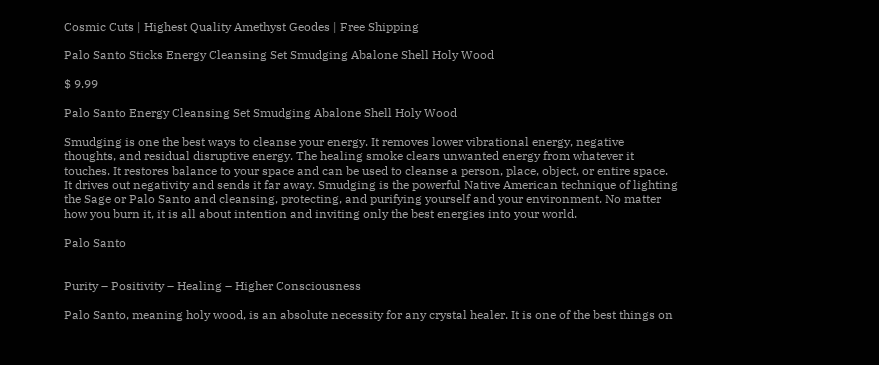Cosmic Cuts | Highest Quality Amethyst Geodes | Free Shipping

Palo Santo Sticks Energy Cleansing Set Smudging Abalone Shell Holy Wood

$ 9.99

Palo Santo Energy Cleansing Set Smudging Abalone Shell Holy Wood

Smudging is one the best ways to cleanse your energy. It removes lower vibrational energy, negative thoughts, and residual disruptive energy. The healing smoke clears unwanted energy from whatever it touches. It restores balance to your space and can be used to cleanse a person, place, object, or entire space. It drives out negativity and sends it far away. Smudging is the powerful Native American technique of lighting the Sage or Palo Santo and cleansing, protecting, and purifying yourself and your environment. No matter how you burn it, it is all about intention and inviting only the best energies into your world.

Palo Santo


Purity – Positivity – Healing – Higher Consciousness

Palo Santo, meaning holy wood, is an absolute necessity for any crystal healer. It is one of the best things on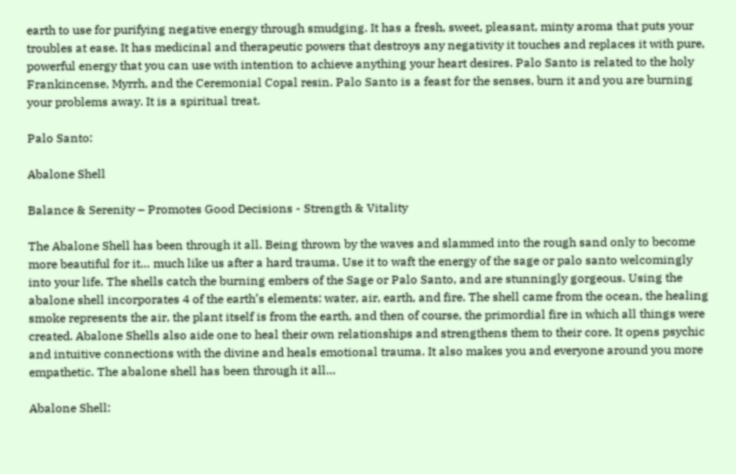earth to use for purifying negative energy through smudging. It has a fresh, sweet, pleasant, minty aroma that puts your troubles at ease. It has medicinal and therapeutic powers that destroys any negativity it touches and replaces it with pure, powerful energy that you can use with intention to achieve anything your heart desires. Palo Santo is related to the holy Frankincense, Myrrh, and the Ceremonial Copal resin. Palo Santo is a feast for the senses, burn it and you are burning your problems away. It is a spiritual treat.

Palo Santo:

Abalone Shell

Balance & Serenity – Promotes Good Decisions - Strength & Vitality

The Abalone Shell has been through it all. Being thrown by the waves and slammed into the rough sand only to become more beautiful for it… much like us after a hard trauma. Use it to waft the energy of the sage or palo santo welcomingly into your life. The shells catch the burning embers of the Sage or Palo Santo, and are stunningly gorgeous. Using the abalone shell incorporates 4 of the earth’s elements: water, air, earth, and fire. The shell came from the ocean, the healing smoke represents the air, the plant itself is from the earth, and then of course, the primordial fire in which all things were created. Abalone Shells also aide one to heal their own relationships and strengthens them to their core. It opens psychic and intuitive connections with the divine and heals emotional trauma. It also makes you and everyone around you more empathetic. The abalone shell has been through it all…

Abalone Shell: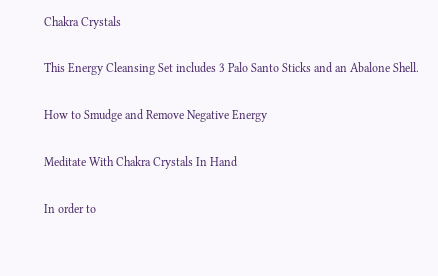Chakra Crystals

This Energy Cleansing Set includes 3 Palo Santo Sticks and an Abalone Shell.

How to Smudge and Remove Negative Energy

Meditate With Chakra Crystals In Hand

In order to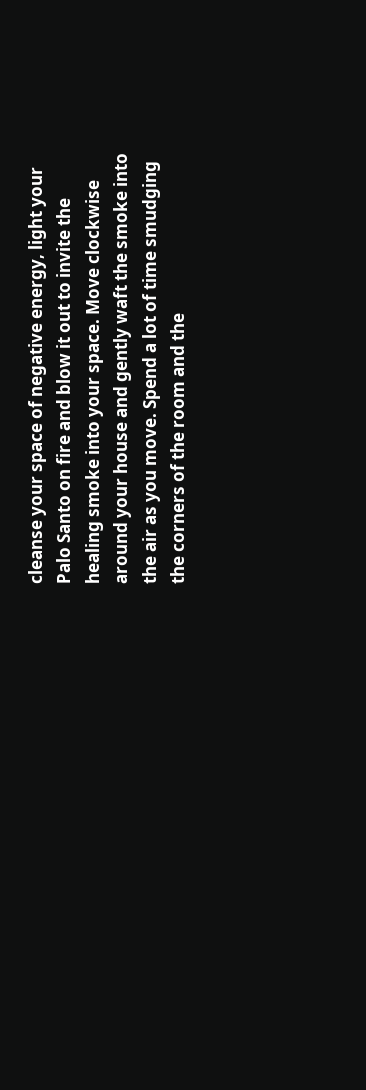cleanse your space of negative energy, light your Palo Santo on fire and blow it out to invite the healing smoke into your space. Move clockwise around your house and gently waft the smoke into the air as you move. Spend a lot of time smudging the corners of the room and the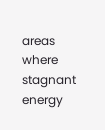areas where stagnant energy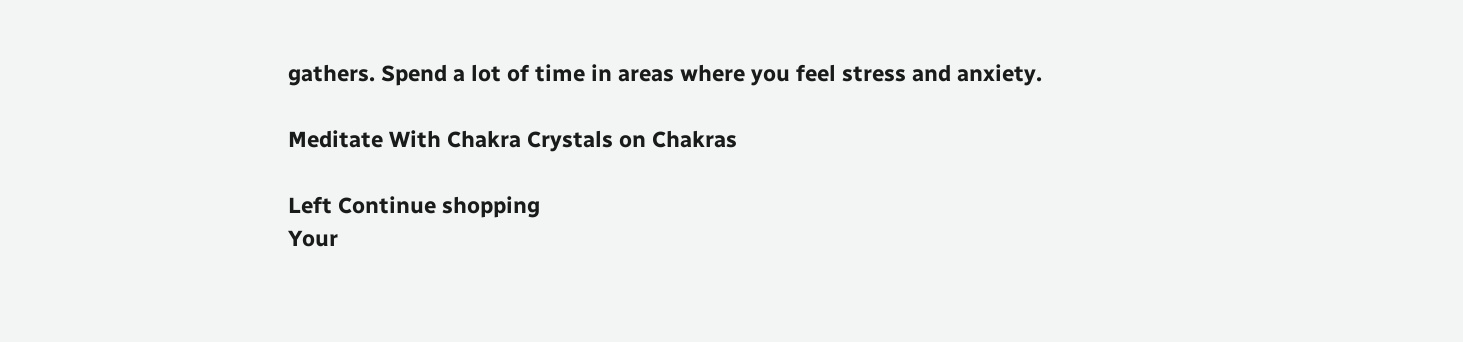gathers. Spend a lot of time in areas where you feel stress and anxiety.

Meditate With Chakra Crystals on Chakras

Left Continue shopping
Your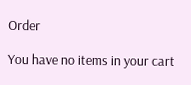Order

You have no items in your cart